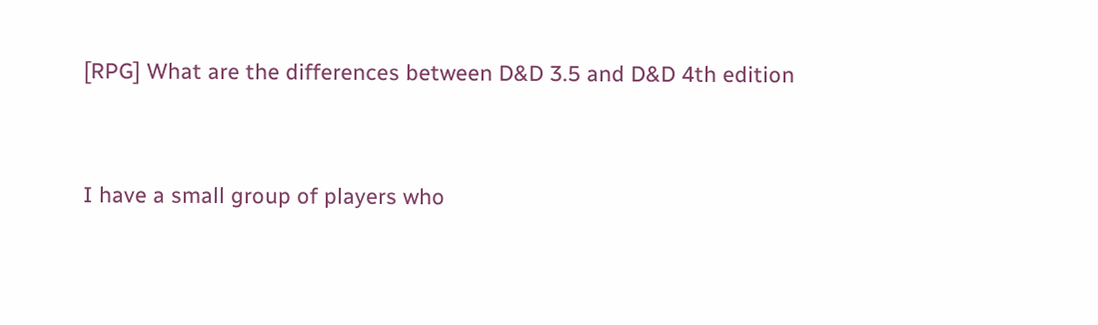[RPG] What are the differences between D&D 3.5 and D&D 4th edition


I have a small group of players who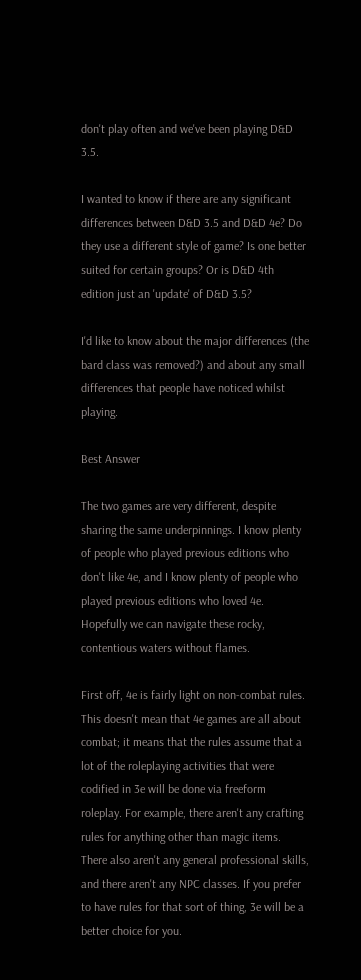don't play often and we've been playing D&D 3.5.

I wanted to know if there are any significant differences between D&D 3.5 and D&D 4e? Do they use a different style of game? Is one better suited for certain groups? Or is D&D 4th edition just an 'update' of D&D 3.5?

I'd like to know about the major differences (the bard class was removed?) and about any small differences that people have noticed whilst playing.

Best Answer

The two games are very different, despite sharing the same underpinnings. I know plenty of people who played previous editions who don't like 4e, and I know plenty of people who played previous editions who loved 4e. Hopefully we can navigate these rocky, contentious waters without flames.

First off, 4e is fairly light on non-combat rules. This doesn't mean that 4e games are all about combat; it means that the rules assume that a lot of the roleplaying activities that were codified in 3e will be done via freeform roleplay. For example, there aren't any crafting rules for anything other than magic items. There also aren't any general professional skills, and there aren't any NPC classes. If you prefer to have rules for that sort of thing, 3e will be a better choice for you.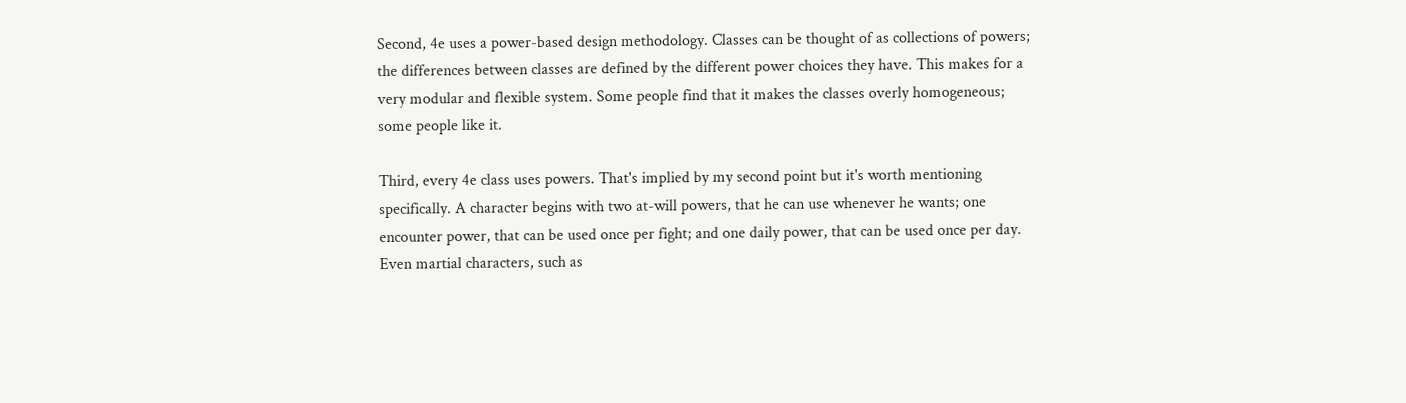Second, 4e uses a power-based design methodology. Classes can be thought of as collections of powers; the differences between classes are defined by the different power choices they have. This makes for a very modular and flexible system. Some people find that it makes the classes overly homogeneous; some people like it.

Third, every 4e class uses powers. That's implied by my second point but it's worth mentioning specifically. A character begins with two at-will powers, that he can use whenever he wants; one encounter power, that can be used once per fight; and one daily power, that can be used once per day. Even martial characters, such as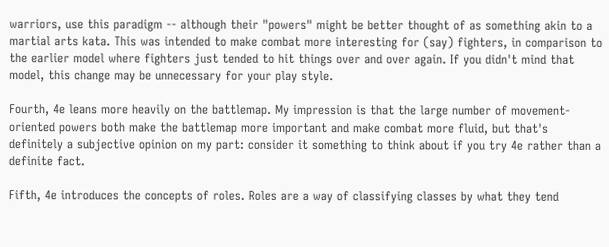warriors, use this paradigm -- although their "powers" might be better thought of as something akin to a martial arts kata. This was intended to make combat more interesting for (say) fighters, in comparison to the earlier model where fighters just tended to hit things over and over again. If you didn't mind that model, this change may be unnecessary for your play style.

Fourth, 4e leans more heavily on the battlemap. My impression is that the large number of movement-oriented powers both make the battlemap more important and make combat more fluid, but that's definitely a subjective opinion on my part: consider it something to think about if you try 4e rather than a definite fact.

Fifth, 4e introduces the concepts of roles. Roles are a way of classifying classes by what they tend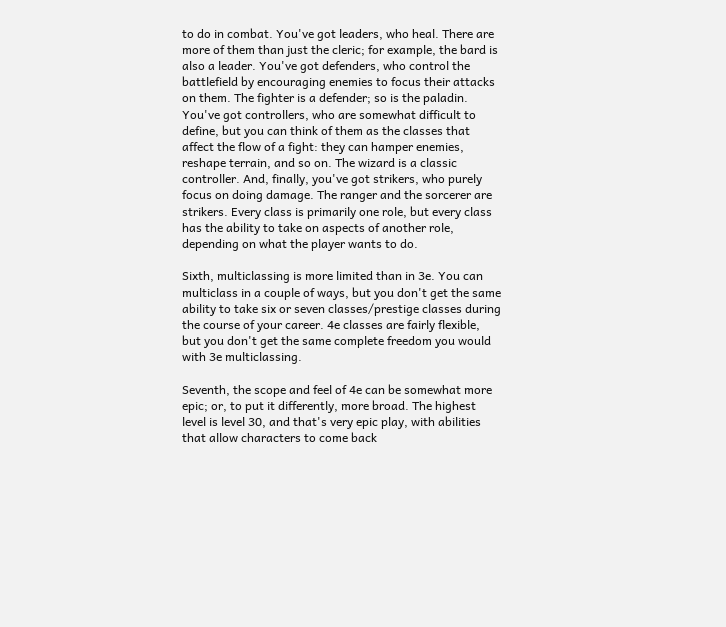to do in combat. You've got leaders, who heal. There are more of them than just the cleric; for example, the bard is also a leader. You've got defenders, who control the battlefield by encouraging enemies to focus their attacks on them. The fighter is a defender; so is the paladin. You've got controllers, who are somewhat difficult to define, but you can think of them as the classes that affect the flow of a fight: they can hamper enemies, reshape terrain, and so on. The wizard is a classic controller. And, finally, you've got strikers, who purely focus on doing damage. The ranger and the sorcerer are strikers. Every class is primarily one role, but every class has the ability to take on aspects of another role, depending on what the player wants to do.

Sixth, multiclassing is more limited than in 3e. You can multiclass in a couple of ways, but you don't get the same ability to take six or seven classes/prestige classes during the course of your career. 4e classes are fairly flexible, but you don't get the same complete freedom you would with 3e multiclassing.

Seventh, the scope and feel of 4e can be somewhat more epic; or, to put it differently, more broad. The highest level is level 30, and that's very epic play, with abilities that allow characters to come back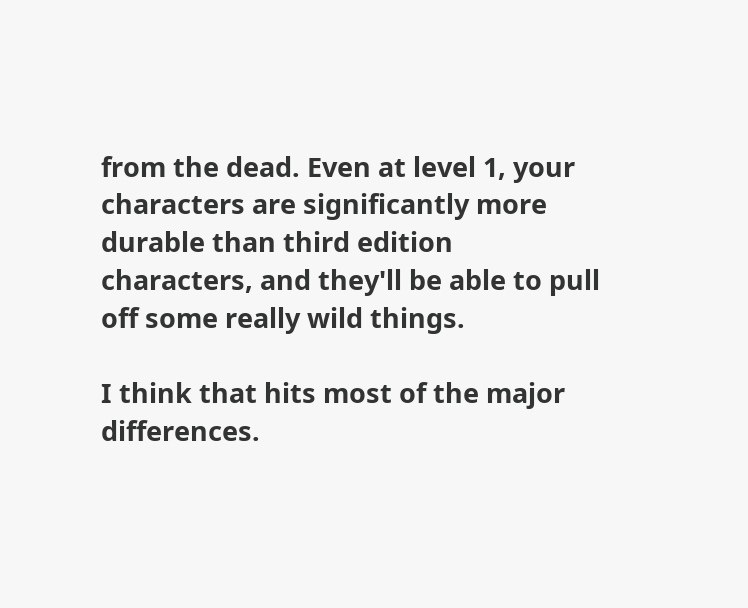from the dead. Even at level 1, your characters are significantly more durable than third edition characters, and they'll be able to pull off some really wild things.

I think that hits most of the major differences.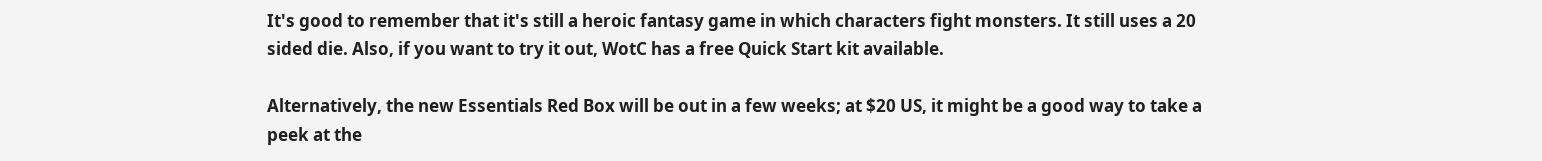It's good to remember that it's still a heroic fantasy game in which characters fight monsters. It still uses a 20 sided die. Also, if you want to try it out, WotC has a free Quick Start kit available.

Alternatively, the new Essentials Red Box will be out in a few weeks; at $20 US, it might be a good way to take a peek at the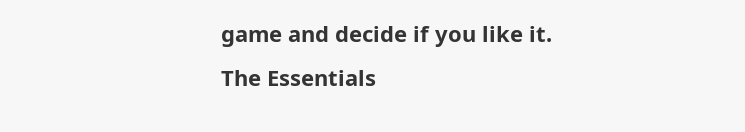game and decide if you like it. The Essentials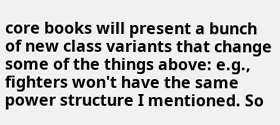core books will present a bunch of new class variants that change some of the things above: e.g., fighters won't have the same power structure I mentioned. So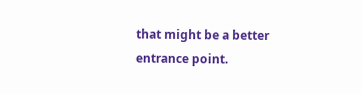that might be a better entrance point.